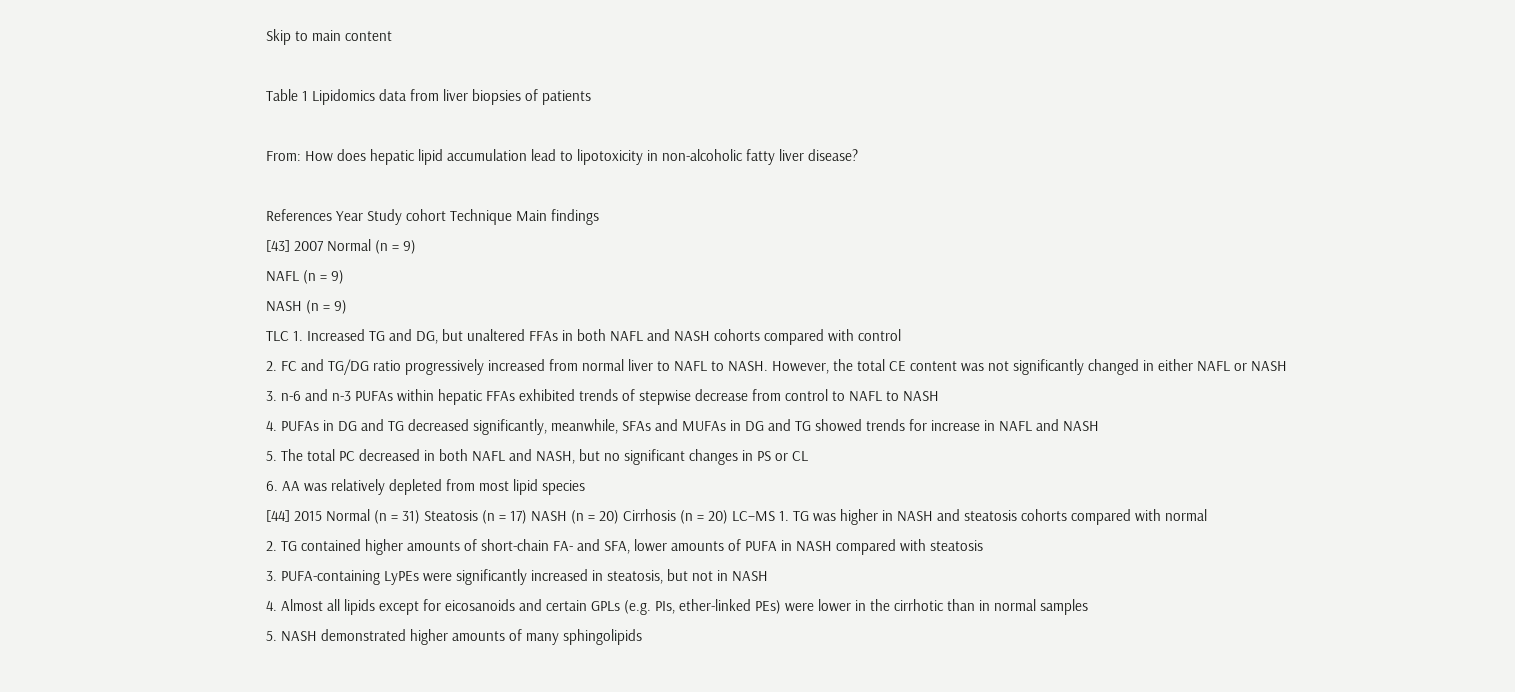Skip to main content

Table 1 Lipidomics data from liver biopsies of patients

From: How does hepatic lipid accumulation lead to lipotoxicity in non-alcoholic fatty liver disease?

References Year Study cohort Technique Main findings
[43] 2007 Normal (n = 9)
NAFL (n = 9)
NASH (n = 9)
TLC 1. Increased TG and DG, but unaltered FFAs in both NAFL and NASH cohorts compared with control
2. FC and TG/DG ratio progressively increased from normal liver to NAFL to NASH. However, the total CE content was not significantly changed in either NAFL or NASH
3. n-6 and n-3 PUFAs within hepatic FFAs exhibited trends of stepwise decrease from control to NAFL to NASH
4. PUFAs in DG and TG decreased significantly, meanwhile, SFAs and MUFAs in DG and TG showed trends for increase in NAFL and NASH
5. The total PC decreased in both NAFL and NASH, but no significant changes in PS or CL
6. AA was relatively depleted from most lipid species
[44] 2015 Normal (n = 31) Steatosis (n = 17) NASH (n = 20) Cirrhosis (n = 20) LC–MS 1. TG was higher in NASH and steatosis cohorts compared with normal
2. TG contained higher amounts of short-chain FA- and SFA, lower amounts of PUFA in NASH compared with steatosis
3. PUFA-containing LyPEs were significantly increased in steatosis, but not in NASH
4. Almost all lipids except for eicosanoids and certain GPLs (e.g. PIs, ether-linked PEs) were lower in the cirrhotic than in normal samples
5. NASH demonstrated higher amounts of many sphingolipids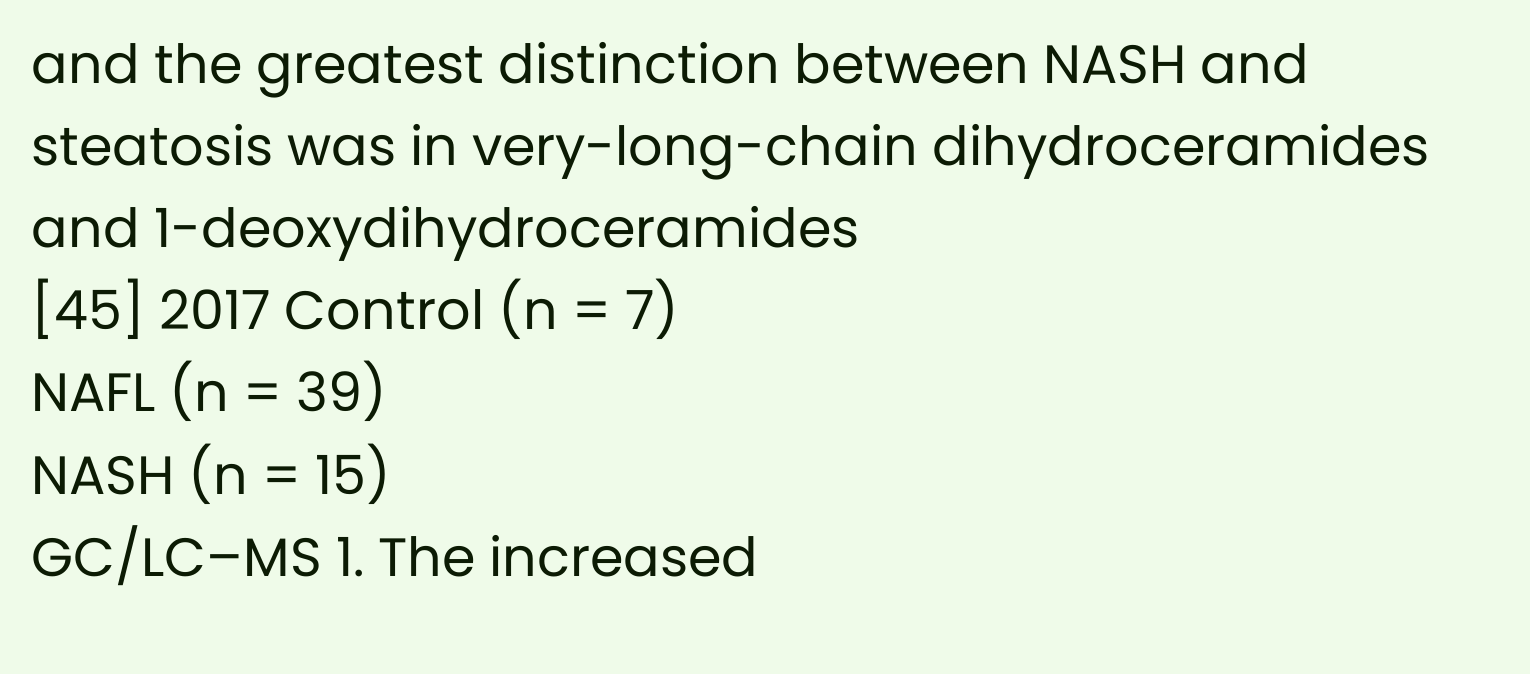and the greatest distinction between NASH and steatosis was in very-long-chain dihydroceramides and 1-deoxydihydroceramides
[45] 2017 Control (n = 7)
NAFL (n = 39)
NASH (n = 15)
GC/LC–MS 1. The increased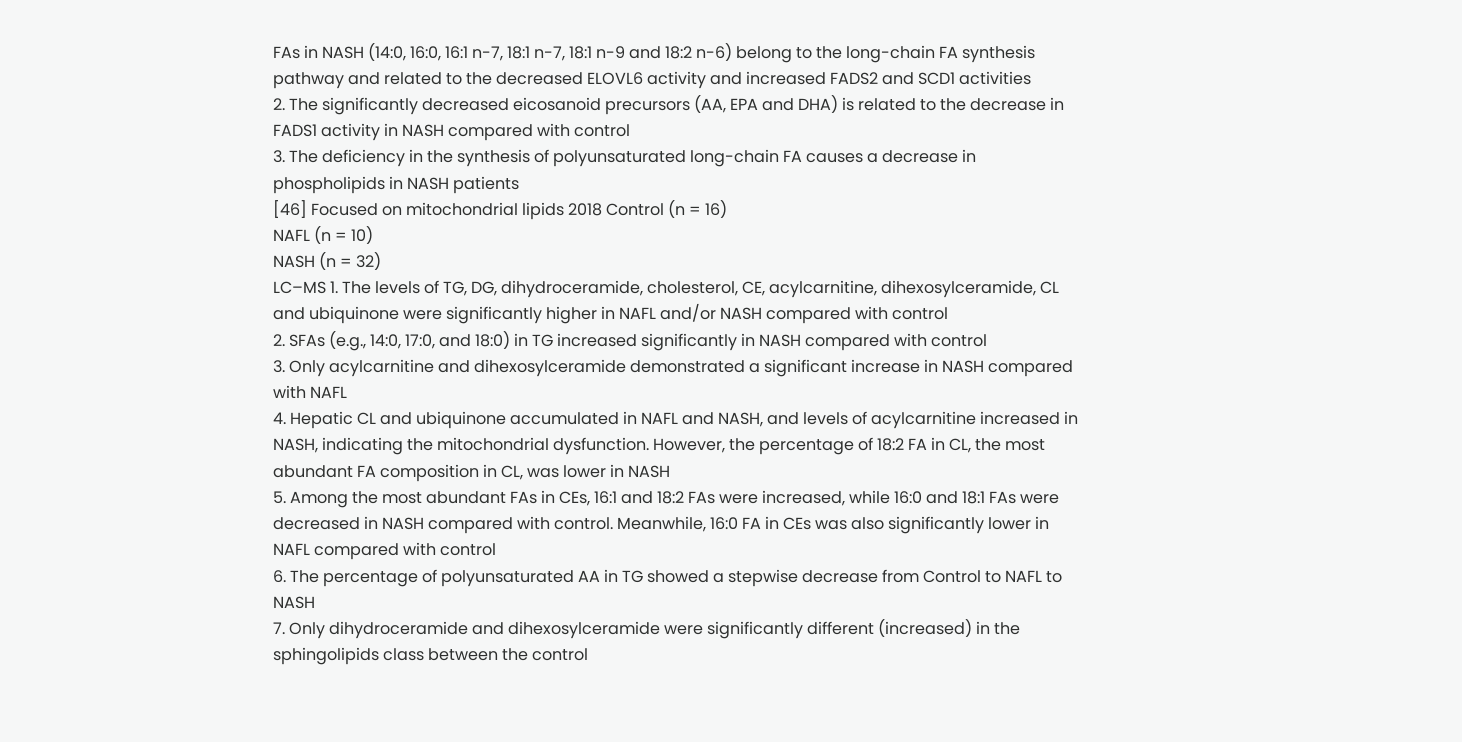FAs in NASH (14:0, 16:0, 16:1 n-7, 18:1 n-7, 18:1 n-9 and 18:2 n-6) belong to the long-chain FA synthesis pathway and related to the decreased ELOVL6 activity and increased FADS2 and SCD1 activities
2. The significantly decreased eicosanoid precursors (AA, EPA and DHA) is related to the decrease in FADS1 activity in NASH compared with control
3. The deficiency in the synthesis of polyunsaturated long-chain FA causes a decrease in phospholipids in NASH patients
[46] Focused on mitochondrial lipids 2018 Control (n = 16)
NAFL (n = 10)
NASH (n = 32)
LC–MS 1. The levels of TG, DG, dihydroceramide, cholesterol, CE, acylcarnitine, dihexosylceramide, CL and ubiquinone were significantly higher in NAFL and/or NASH compared with control
2. SFAs (e.g., 14:0, 17:0, and 18:0) in TG increased significantly in NASH compared with control
3. Only acylcarnitine and dihexosylceramide demonstrated a significant increase in NASH compared with NAFL
4. Hepatic CL and ubiquinone accumulated in NAFL and NASH, and levels of acylcarnitine increased in NASH, indicating the mitochondrial dysfunction. However, the percentage of 18:2 FA in CL, the most abundant FA composition in CL, was lower in NASH
5. Among the most abundant FAs in CEs, 16:1 and 18:2 FAs were increased, while 16:0 and 18:1 FAs were decreased in NASH compared with control. Meanwhile, 16:0 FA in CEs was also significantly lower in NAFL compared with control
6. The percentage of polyunsaturated AA in TG showed a stepwise decrease from Control to NAFL to NASH
7. Only dihydroceramide and dihexosylceramide were significantly different (increased) in the sphingolipids class between the control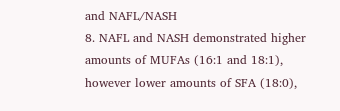and NAFL/NASH
8. NAFL and NASH demonstrated higher amounts of MUFAs (16:1 and 18:1), however lower amounts of SFA (18:0),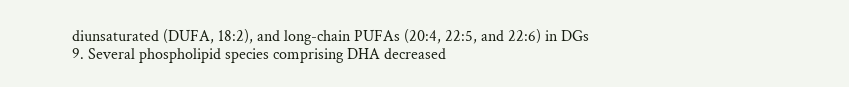diunsaturated (DUFA, 18:2), and long-chain PUFAs (20:4, 22:5, and 22:6) in DGs
9. Several phospholipid species comprising DHA decreased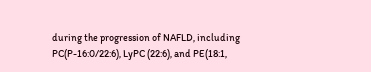during the progression of NAFLD, including PC(P-16:0/22:6), LyPC (22:6), and PE(18:1,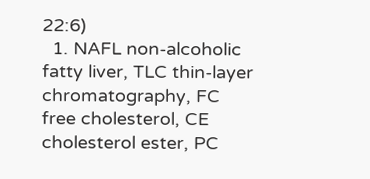22:6)
  1. NAFL non-alcoholic fatty liver, TLC thin-layer chromatography, FC free cholesterol, CE cholesterol ester, PC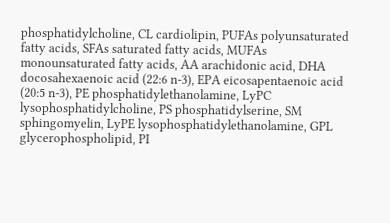phosphatidylcholine, CL cardiolipin, PUFAs polyunsaturated fatty acids, SFAs saturated fatty acids, MUFAs monounsaturated fatty acids, AA arachidonic acid, DHA docosahexaenoic acid (22:6 n-3), EPA eicosapentaenoic acid (20:5 n-3), PE phosphatidylethanolamine, LyPC lysophosphatidylcholine, PS phosphatidylserine, SM sphingomyelin, LyPE lysophosphatidylethanolamine, GPL glycerophospholipid, PI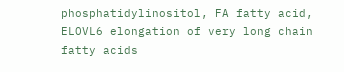phosphatidylinositol, FA fatty acid, ELOVL6 elongation of very long chain fatty acids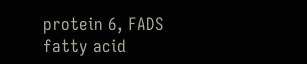protein 6, FADS fatty acid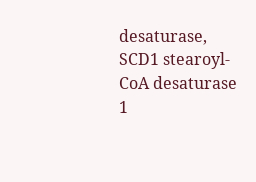desaturase, SCD1 stearoyl-CoA desaturase 1